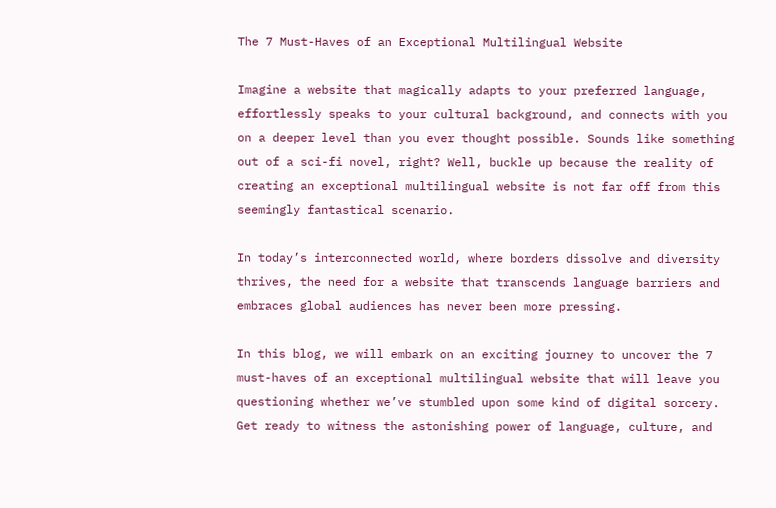The 7 Must-Haves of an Exceptional Multilingual Website

Imagine a website that magically adapts to your preferred language, effortlessly speaks to your cultural background, and connects with you on a deeper level than you ever thought possible. Sounds like something out of a sci-fi novel, right? Well, buckle up because the reality of creating an exceptional multilingual website is not far off from this seemingly fantastical scenario.

In today’s interconnected world, where borders dissolve and diversity thrives, the need for a website that transcends language barriers and embraces global audiences has never been more pressing.

In this blog, we will embark on an exciting journey to uncover the 7 must-haves of an exceptional multilingual website that will leave you questioning whether we’ve stumbled upon some kind of digital sorcery. Get ready to witness the astonishing power of language, culture, and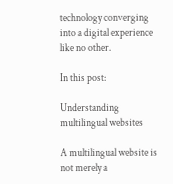technology converging into a digital experience like no other.

In this post:

Understanding multilingual websites

A multilingual website is not merely a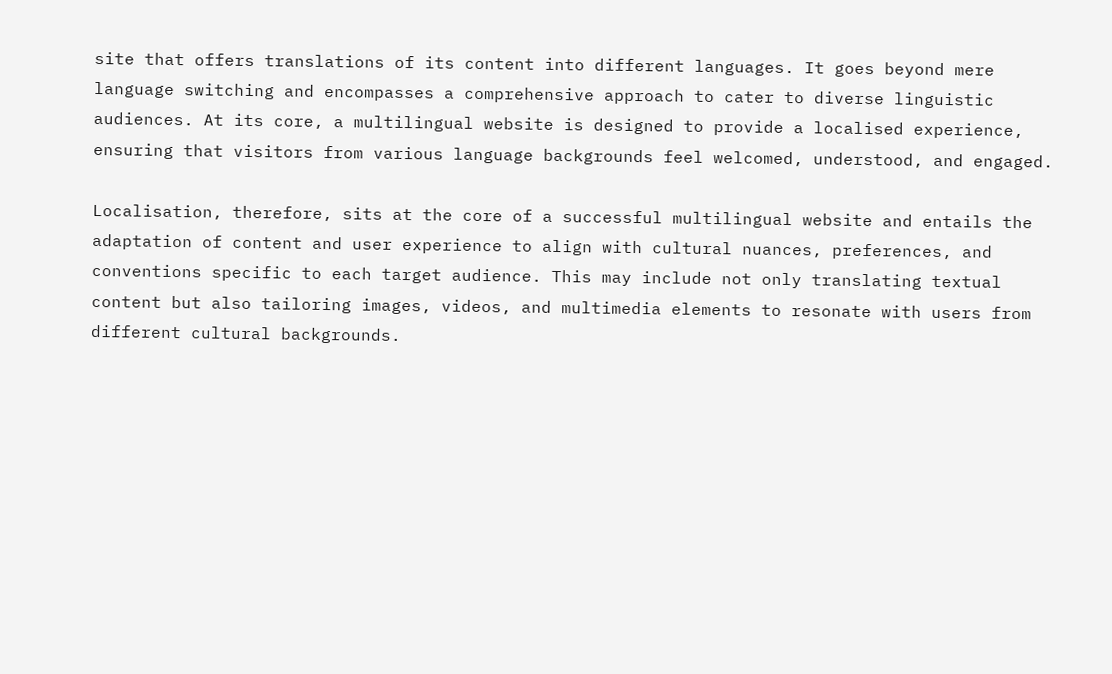site that offers translations of its content into different languages. It goes beyond mere language switching and encompasses a comprehensive approach to cater to diverse linguistic audiences. At its core, a multilingual website is designed to provide a localised experience, ensuring that visitors from various language backgrounds feel welcomed, understood, and engaged.

Localisation, therefore, sits at the core of a successful multilingual website and entails the adaptation of content and user experience to align with cultural nuances, preferences, and conventions specific to each target audience. This may include not only translating textual content but also tailoring images, videos, and multimedia elements to resonate with users from different cultural backgrounds.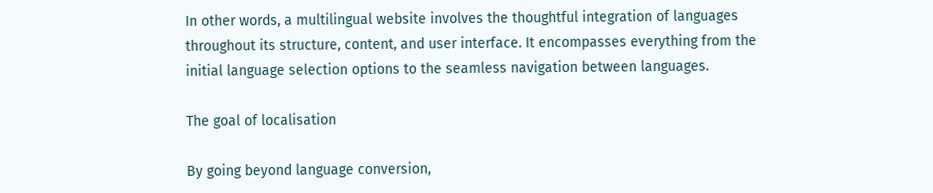In other words, a multilingual website involves the thoughtful integration of languages throughout its structure, content, and user interface. It encompasses everything from the initial language selection options to the seamless navigation between languages.

The goal of localisation

By going beyond language conversion,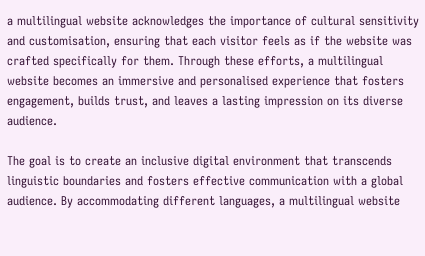a multilingual website acknowledges the importance of cultural sensitivity and customisation, ensuring that each visitor feels as if the website was crafted specifically for them. Through these efforts, a multilingual website becomes an immersive and personalised experience that fosters engagement, builds trust, and leaves a lasting impression on its diverse audience.

The goal is to create an inclusive digital environment that transcends linguistic boundaries and fosters effective communication with a global audience. By accommodating different languages, a multilingual website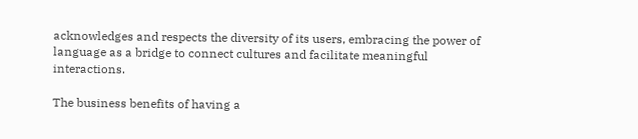acknowledges and respects the diversity of its users, embracing the power of language as a bridge to connect cultures and facilitate meaningful interactions.

The business benefits of having a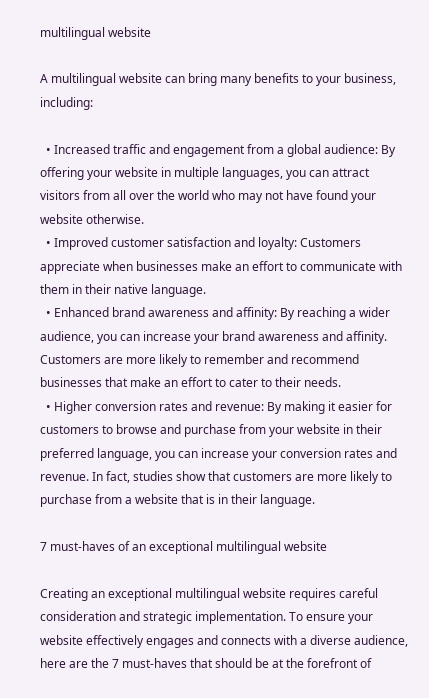multilingual website

A multilingual website can bring many benefits to your business, including:

  • Increased traffic and engagement from a global audience: By offering your website in multiple languages, you can attract visitors from all over the world who may not have found your website otherwise.
  • Improved customer satisfaction and loyalty: Customers appreciate when businesses make an effort to communicate with them in their native language.
  • Enhanced brand awareness and affinity: By reaching a wider audience, you can increase your brand awareness and affinity. Customers are more likely to remember and recommend businesses that make an effort to cater to their needs.
  • Higher conversion rates and revenue: By making it easier for customers to browse and purchase from your website in their preferred language, you can increase your conversion rates and revenue. In fact, studies show that customers are more likely to purchase from a website that is in their language.

7 must-haves of an exceptional multilingual website

Creating an exceptional multilingual website requires careful consideration and strategic implementation. To ensure your website effectively engages and connects with a diverse audience, here are the 7 must-haves that should be at the forefront of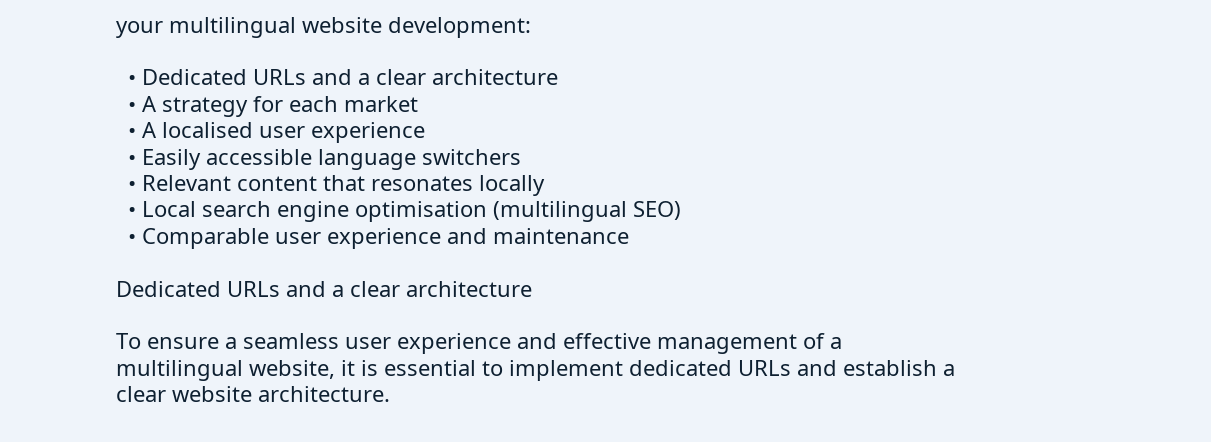your multilingual website development:

  • Dedicated URLs and a clear architecture
  • A strategy for each market
  • A localised user experience
  • Easily accessible language switchers
  • Relevant content that resonates locally
  • Local search engine optimisation (multilingual SEO)
  • Comparable user experience and maintenance

Dedicated URLs and a clear architecture

To ensure a seamless user experience and effective management of a multilingual website, it is essential to implement dedicated URLs and establish a clear website architecture.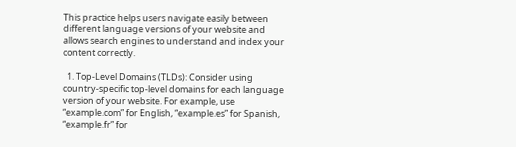This practice helps users navigate easily between different language versions of your website and allows search engines to understand and index your content correctly.

  1. Top-Level Domains (TLDs): Consider using country-specific top-level domains for each language version of your website. For example, use “example.com” for English, “example.es” for Spanish, “example.fr” for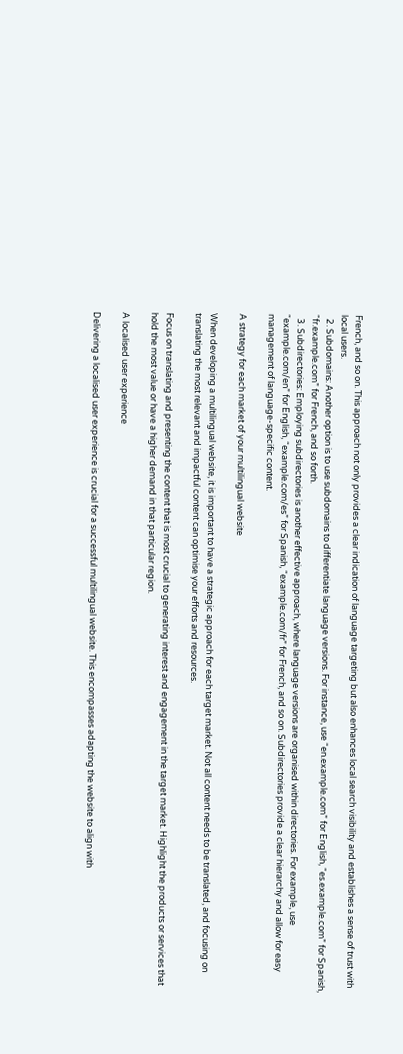French, and so on. This approach not only provides a clear indication of language targeting but also enhances local search visibility and establishes a sense of trust with local users.
  2. Subdomains: Another option is to use subdomains to differentiate language versions. For instance, use “en.example.com” for English, “es.example.com” for Spanish, “fr.example.com” for French, and so forth.
  3. Subdirectories: Employing subdirectories is another effective approach, where language versions are organised within directories. For example, use “example.com/en” for English, “example.com/es” for Spanish, “example.com/fr” for French, and so on. Subdirectories provide a clear hierarchy and allow for easy management of language-specific content.

A strategy for each market of your multilingual website

When developing a multilingual website, it is important to have a strategic approach for each target market. Not all content needs to be translated, and focusing on translating the most relevant and impactful content can optimise your efforts and resources.

Focus on translating and presenting the content that is most crucial to generating interest and engagement in the target market. Highlight the products or services that hold the most value or have a higher demand in that particular region.

A localised user experience

Delivering a localised user experience is crucial for a successful multilingual website. This encompasses adapting the website to align with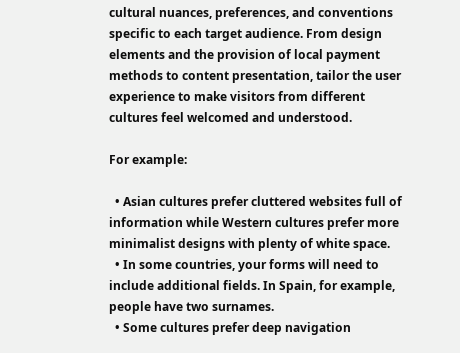cultural nuances, preferences, and conventions specific to each target audience. From design elements and the provision of local payment methods to content presentation, tailor the user experience to make visitors from different cultures feel welcomed and understood.

For example:

  • Asian cultures prefer cluttered websites full of information while Western cultures prefer more minimalist designs with plenty of white space.
  • In some countries, your forms will need to include additional fields. In Spain, for example, people have two surnames.
  • Some cultures prefer deep navigation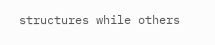structures while others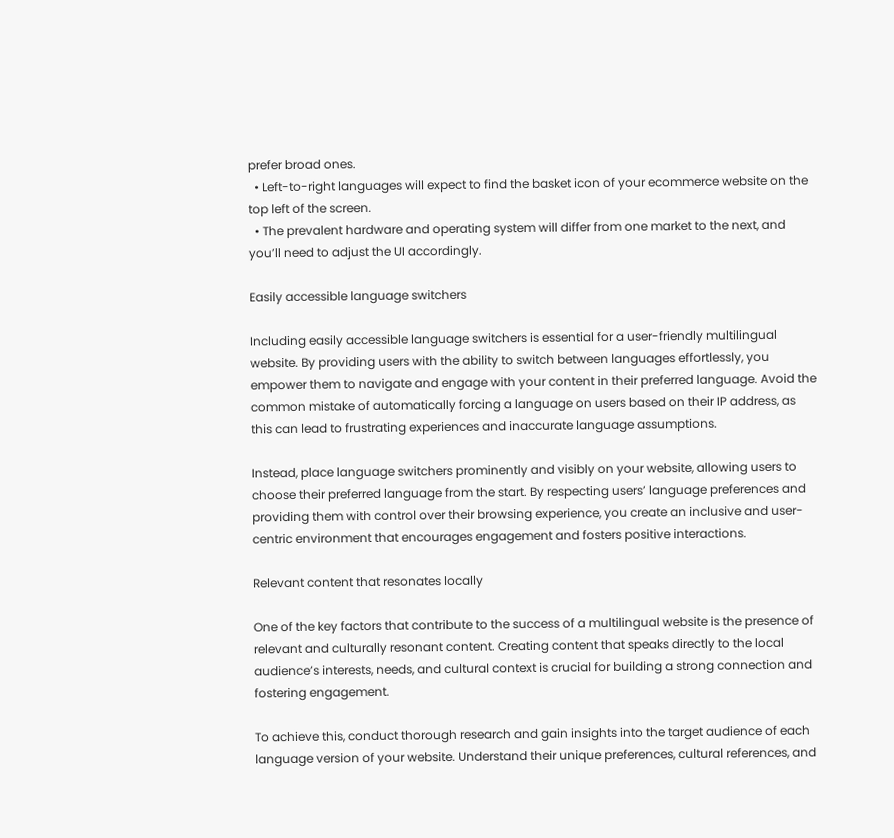prefer broad ones.
  • Left-to-right languages will expect to find the basket icon of your ecommerce website on the top left of the screen.
  • The prevalent hardware and operating system will differ from one market to the next, and you’ll need to adjust the UI accordingly.

Easily accessible language switchers

Including easily accessible language switchers is essential for a user-friendly multilingual website. By providing users with the ability to switch between languages effortlessly, you empower them to navigate and engage with your content in their preferred language. Avoid the common mistake of automatically forcing a language on users based on their IP address, as this can lead to frustrating experiences and inaccurate language assumptions.

Instead, place language switchers prominently and visibly on your website, allowing users to choose their preferred language from the start. By respecting users’ language preferences and providing them with control over their browsing experience, you create an inclusive and user-centric environment that encourages engagement and fosters positive interactions.

Relevant content that resonates locally

One of the key factors that contribute to the success of a multilingual website is the presence of relevant and culturally resonant content. Creating content that speaks directly to the local audience’s interests, needs, and cultural context is crucial for building a strong connection and fostering engagement.

To achieve this, conduct thorough research and gain insights into the target audience of each language version of your website. Understand their unique preferences, cultural references, and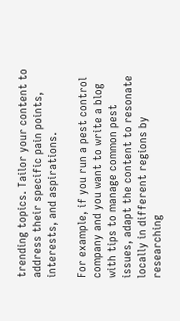trending topics. Tailor your content to address their specific pain points, interests, and aspirations.

For example, if you run a pest control company and you want to write a blog with tips to manage common pest issues, adapt the content to resonate locally in different regions by researching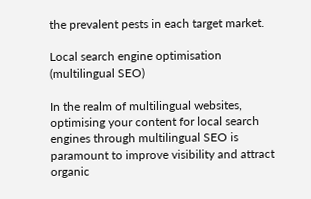the prevalent pests in each target market.

Local search engine optimisation (multilingual SEO)

In the realm of multilingual websites, optimising your content for local search engines through multilingual SEO is paramount to improve visibility and attract organic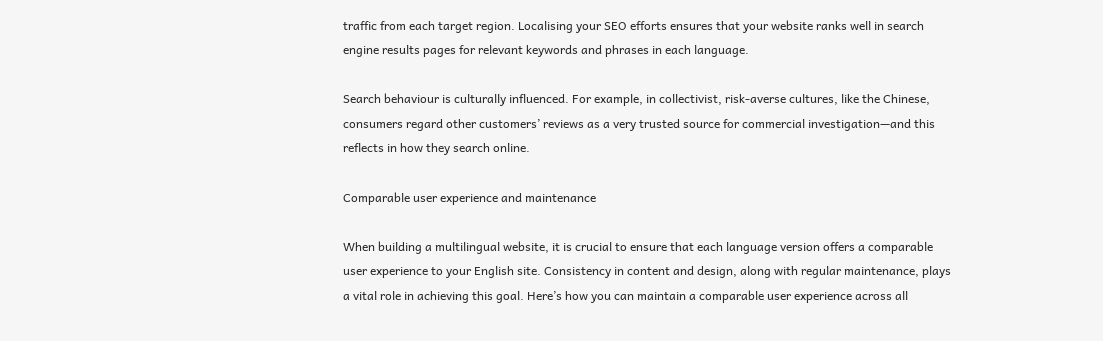traffic from each target region. Localising your SEO efforts ensures that your website ranks well in search engine results pages for relevant keywords and phrases in each language.

Search behaviour is culturally influenced. For example, in collectivist, risk-averse cultures, like the Chinese, consumers regard other customers’ reviews as a very trusted source for commercial investigation—and this reflects in how they search online.

Comparable user experience and maintenance

When building a multilingual website, it is crucial to ensure that each language version offers a comparable user experience to your English site. Consistency in content and design, along with regular maintenance, plays a vital role in achieving this goal. Here’s how you can maintain a comparable user experience across all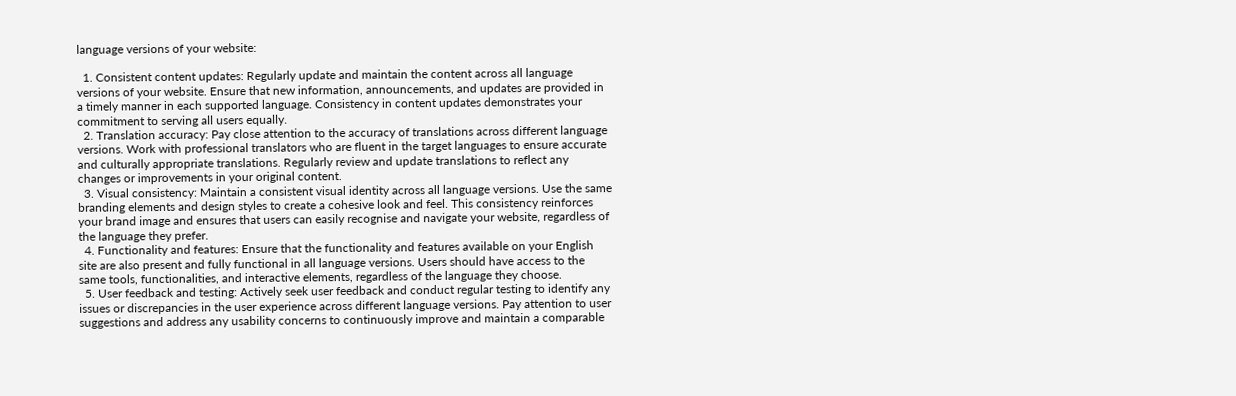language versions of your website:

  1. Consistent content updates: Regularly update and maintain the content across all language versions of your website. Ensure that new information, announcements, and updates are provided in a timely manner in each supported language. Consistency in content updates demonstrates your commitment to serving all users equally.
  2. Translation accuracy: Pay close attention to the accuracy of translations across different language versions. Work with professional translators who are fluent in the target languages to ensure accurate and culturally appropriate translations. Regularly review and update translations to reflect any changes or improvements in your original content.
  3. Visual consistency: Maintain a consistent visual identity across all language versions. Use the same branding elements and design styles to create a cohesive look and feel. This consistency reinforces your brand image and ensures that users can easily recognise and navigate your website, regardless of the language they prefer.
  4. Functionality and features: Ensure that the functionality and features available on your English site are also present and fully functional in all language versions. Users should have access to the same tools, functionalities, and interactive elements, regardless of the language they choose.
  5. User feedback and testing: Actively seek user feedback and conduct regular testing to identify any issues or discrepancies in the user experience across different language versions. Pay attention to user suggestions and address any usability concerns to continuously improve and maintain a comparable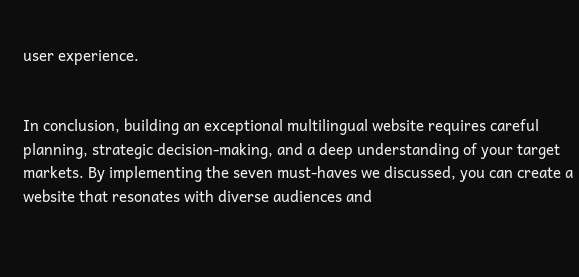user experience.


In conclusion, building an exceptional multilingual website requires careful planning, strategic decision-making, and a deep understanding of your target markets. By implementing the seven must-haves we discussed, you can create a website that resonates with diverse audiences and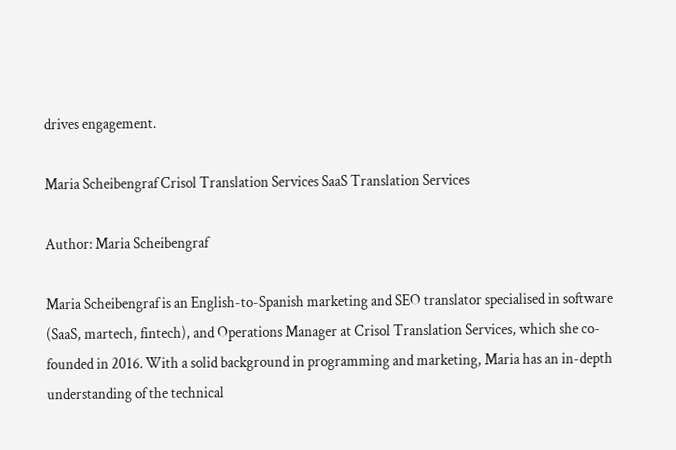drives engagement.

Maria Scheibengraf Crisol Translation Services SaaS Translation Services

Author: Maria Scheibengraf

Maria Scheibengraf is an English-to-Spanish marketing and SEO translator specialised in software (SaaS, martech, fintech), and Operations Manager at Crisol Translation Services, which she co-founded in 2016. With a solid background in programming and marketing, Maria has an in-depth understanding of the technical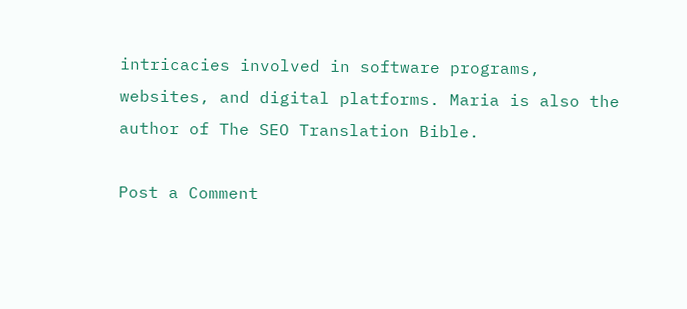intricacies involved in software programs, websites, and digital platforms. Maria is also the author of The SEO Translation Bible.

Post a Comment